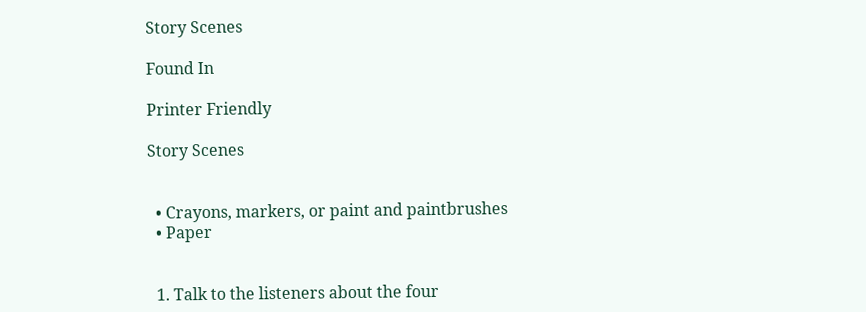Story Scenes

Found In

Printer Friendly

Story Scenes


  • Crayons, markers, or paint and paintbrushes
  • Paper


  1. Talk to the listeners about the four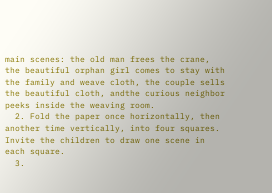main scenes: the old man frees the crane, the beautiful orphan girl comes to stay with the family and weave cloth, the couple sells the beautiful cloth, andthe curious neighbor peeks inside the weaving room.
  2. Fold the paper once horizontally, then another time vertically, into four squares. Invite the children to draw one scene in each square.
  3.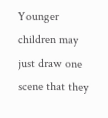Younger children may just draw one scene that they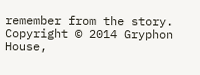remember from the story.
Copyright © 2014 Gryphon House,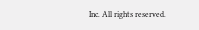Inc. All rights reserved.